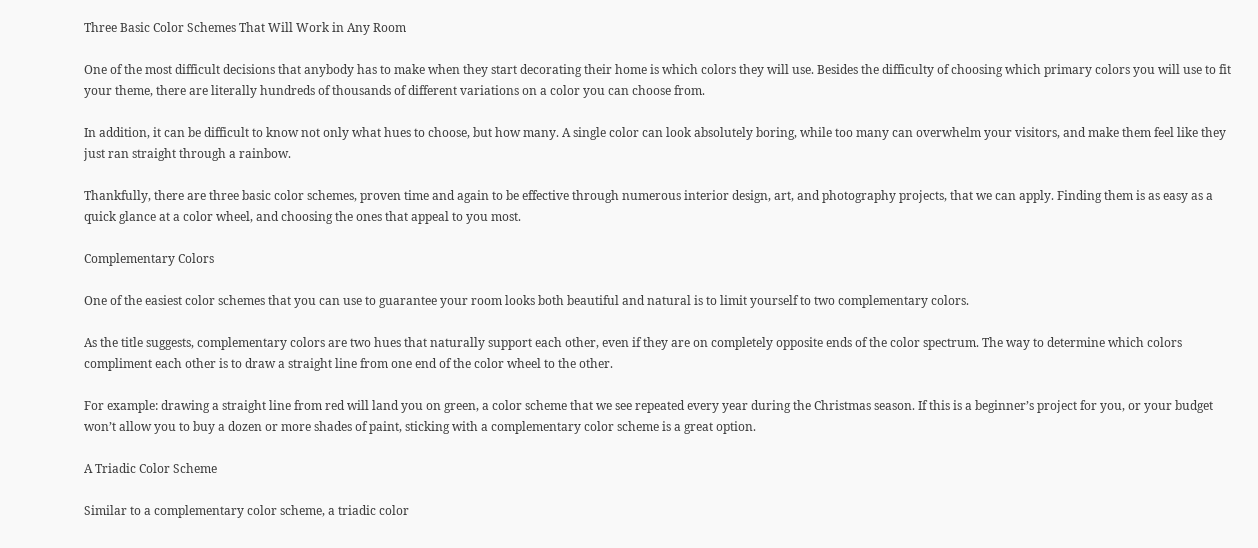Three Basic Color Schemes That Will Work in Any Room

One of the most difficult decisions that anybody has to make when they start decorating their home is which colors they will use. Besides the difficulty of choosing which primary colors you will use to fit your theme, there are literally hundreds of thousands of different variations on a color you can choose from.

In addition, it can be difficult to know not only what hues to choose, but how many. A single color can look absolutely boring, while too many can overwhelm your visitors, and make them feel like they just ran straight through a rainbow.

Thankfully, there are three basic color schemes, proven time and again to be effective through numerous interior design, art, and photography projects, that we can apply. Finding them is as easy as a quick glance at a color wheel, and choosing the ones that appeal to you most.

Complementary Colors

One of the easiest color schemes that you can use to guarantee your room looks both beautiful and natural is to limit yourself to two complementary colors.

As the title suggests, complementary colors are two hues that naturally support each other, even if they are on completely opposite ends of the color spectrum. The way to determine which colors compliment each other is to draw a straight line from one end of the color wheel to the other.

For example: drawing a straight line from red will land you on green, a color scheme that we see repeated every year during the Christmas season. If this is a beginner’s project for you, or your budget won’t allow you to buy a dozen or more shades of paint, sticking with a complementary color scheme is a great option.

A Triadic Color Scheme

Similar to a complementary color scheme, a triadic color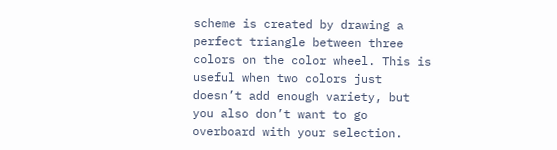scheme is created by drawing a perfect triangle between three colors on the color wheel. This is useful when two colors just doesn’t add enough variety, but you also don’t want to go overboard with your selection.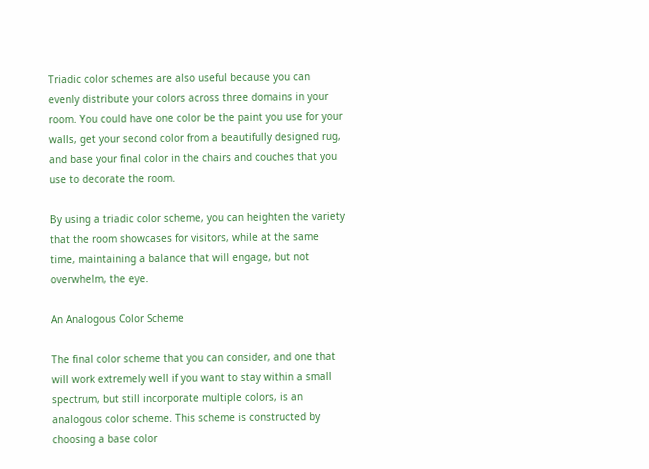Triadic color schemes are also useful because you can evenly distribute your colors across three domains in your room. You could have one color be the paint you use for your walls, get your second color from a beautifully designed rug, and base your final color in the chairs and couches that you use to decorate the room.

By using a triadic color scheme, you can heighten the variety that the room showcases for visitors, while at the same time, maintaining a balance that will engage, but not overwhelm, the eye.

An Analogous Color Scheme

The final color scheme that you can consider, and one that will work extremely well if you want to stay within a small spectrum, but still incorporate multiple colors, is an analogous color scheme. This scheme is constructed by choosing a base color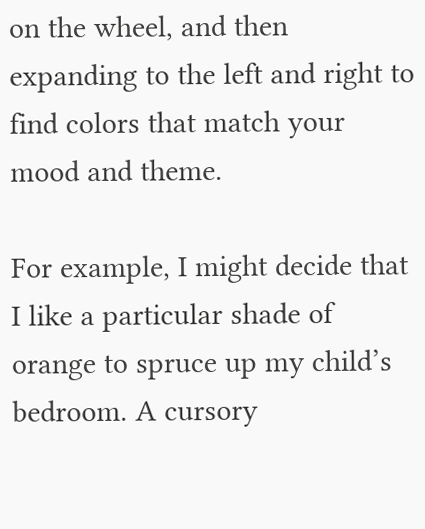on the wheel, and then expanding to the left and right to find colors that match your mood and theme.

For example, I might decide that I like a particular shade of orange to spruce up my child’s bedroom. A cursory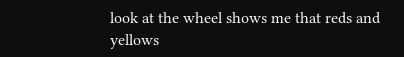look at the wheel shows me that reds and yellows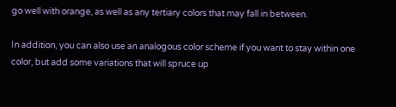go well with orange, as well as any tertiary colors that may fall in between.

In addition, you can also use an analogous color scheme if you want to stay within one color, but add some variations that will spruce up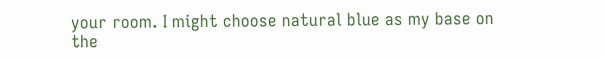your room. I might choose natural blue as my base on the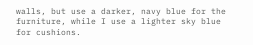walls, but use a darker, navy blue for the furniture, while I use a lighter sky blue for cushions.